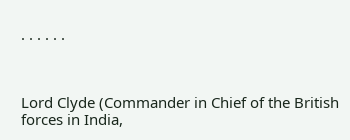. . . . . .



Lord Clyde (Commander in Chief of the British forces in India,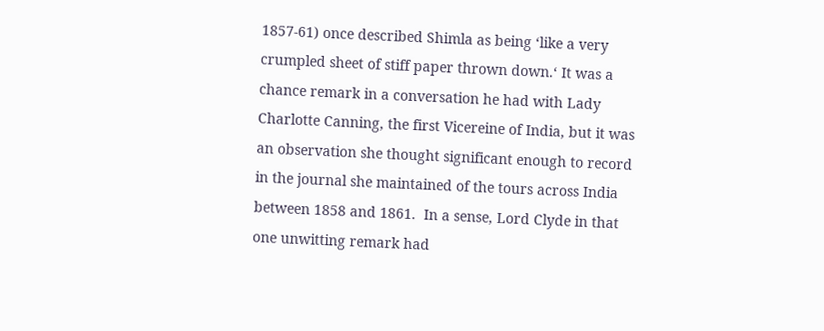1857-61) once described Shimla as being ‘like a very crumpled sheet of stiff paper thrown down.‘ It was a chance remark in a conversation he had with Lady Charlotte Canning, the first Vicereine of India, but it was an observation she thought significant enough to record in the journal she maintained of the tours across India between 1858 and 1861.  In a sense, Lord Clyde in that one unwitting remark had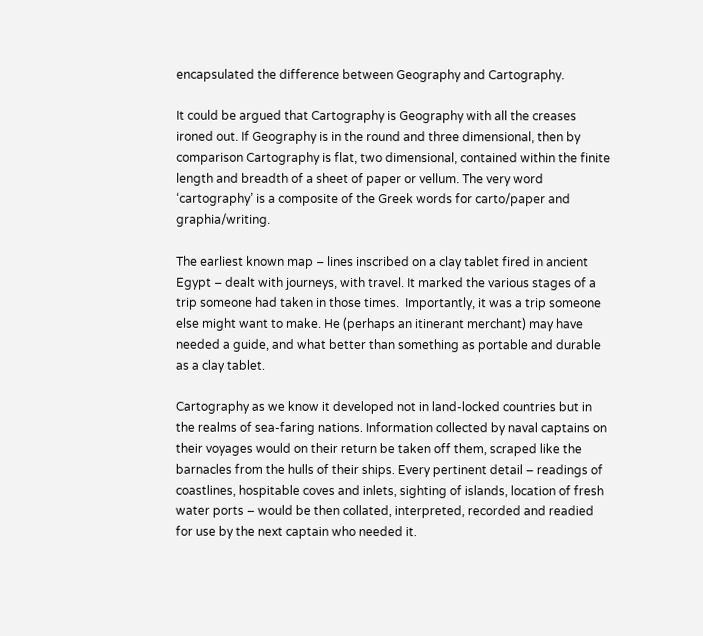encapsulated the difference between Geography and Cartography.

It could be argued that Cartography is Geography with all the creases ironed out. If Geography is in the round and three dimensional, then by comparison Cartography is flat, two dimensional, contained within the finite length and breadth of a sheet of paper or vellum. The very word ‘cartography’ is a composite of the Greek words for carto/paper and graphia/writing.

The earliest known map – lines inscribed on a clay tablet fired in ancient Egypt – dealt with journeys, with travel. It marked the various stages of a trip someone had taken in those times.  Importantly, it was a trip someone else might want to make. He (perhaps an itinerant merchant) may have needed a guide, and what better than something as portable and durable as a clay tablet.

Cartography as we know it developed not in land-locked countries but in the realms of sea-faring nations. Information collected by naval captains on their voyages would on their return be taken off them, scraped like the barnacles from the hulls of their ships. Every pertinent detail – readings of coastlines, hospitable coves and inlets, sighting of islands, location of fresh water ports – would be then collated, interpreted, recorded and readied for use by the next captain who needed it.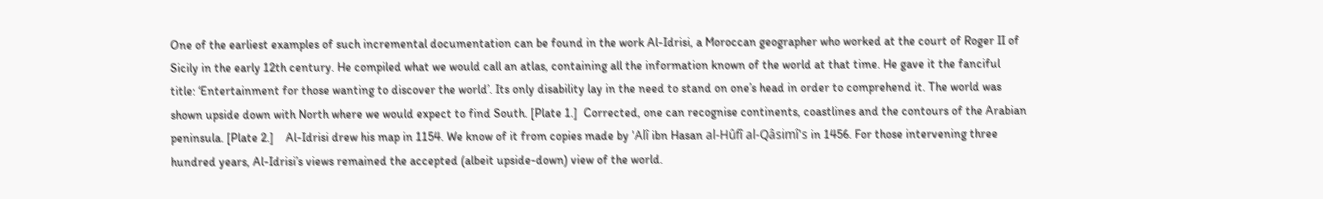One of the earliest examples of such incremental documentation can be found in the work Al-Idrisi, a Moroccan geographer who worked at the court of Roger II of Sicily in the early 12th century. He compiled what we would call an atlas, containing all the information known of the world at that time. He gave it the fanciful title: ‘Entertainment for those wanting to discover the world’. Its only disability lay in the need to stand on one’s head in order to comprehend it. The world was shown upside down with North where we would expect to find South. [Plate 1.]  Corrected, one can recognise continents, coastlines and the contours of the Arabian peninsula. [Plate 2.]    Al-Idrisi drew his map in 1154. We know of it from copies made by 'Alî ibn Hasan al-Hûfî al-Qâsimî's in 1456. For those intervening three hundred years, Al-Idrisi’s views remained the accepted (albeit upside-down) view of the world.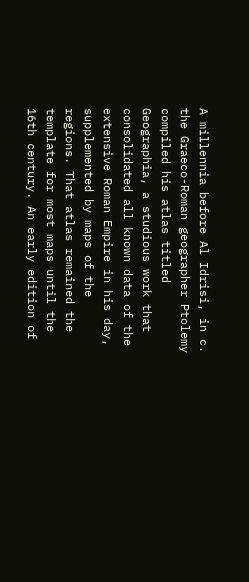A millennia before Al Idrisi, in c. the Graeco-Roman geographer Ptolemy compiled his atlas titled Geographia, a studious work that consolidated all known data of the extensive Roman Empire in his day, supplemented by maps of the regions. That atlas remained the template for most maps until the 16th century. An early edition of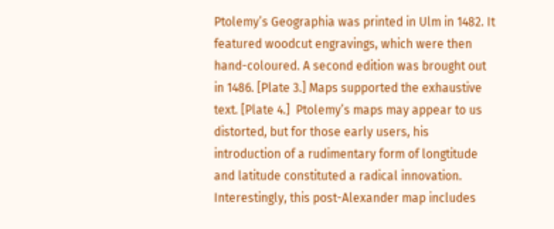Ptolemy’s Geographia was printed in Ulm in 1482. It featured woodcut engravings, which were then hand-coloured. A second edition was brought out in 1486. [Plate 3.] Maps supported the exhaustive text. [Plate 4.]  Ptolemy’s maps may appear to us distorted, but for those early users, his introduction of a rudimentary form of longtitude and latitude constituted a radical innovation. Interestingly, this post-Alexander map includes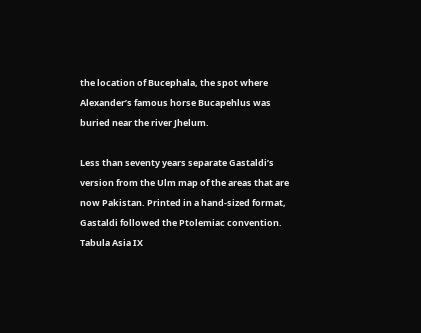the location of Bucephala, the spot where Alexander’s famous horse Bucapehlus was buried near the river Jhelum.

Less than seventy years separate Gastaldi’s version from the Ulm map of the areas that are now Pakistan. Printed in a hand-sized format, Gastaldi followed the Ptolemiac convention. Tabula Asia IX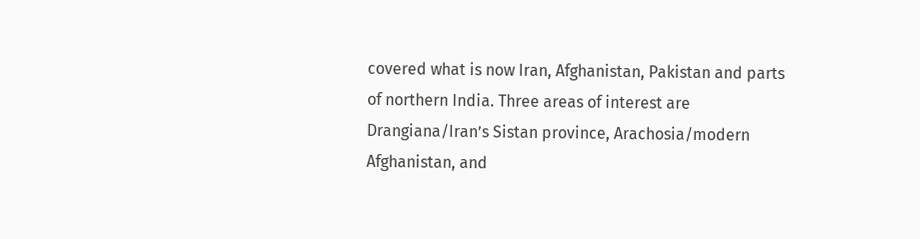covered what is now Iran, Afghanistan, Pakistan and parts of northern India. Three areas of interest are Drangiana/Iran’s Sistan province, Arachosia/modern Afghanistan, and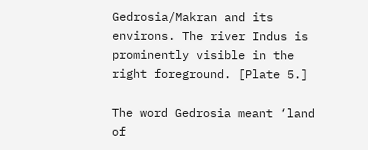Gedrosia/Makran and its environs. The river Indus is prominently visible in the right foreground. [Plate 5.]

The word Gedrosia meant ‘land of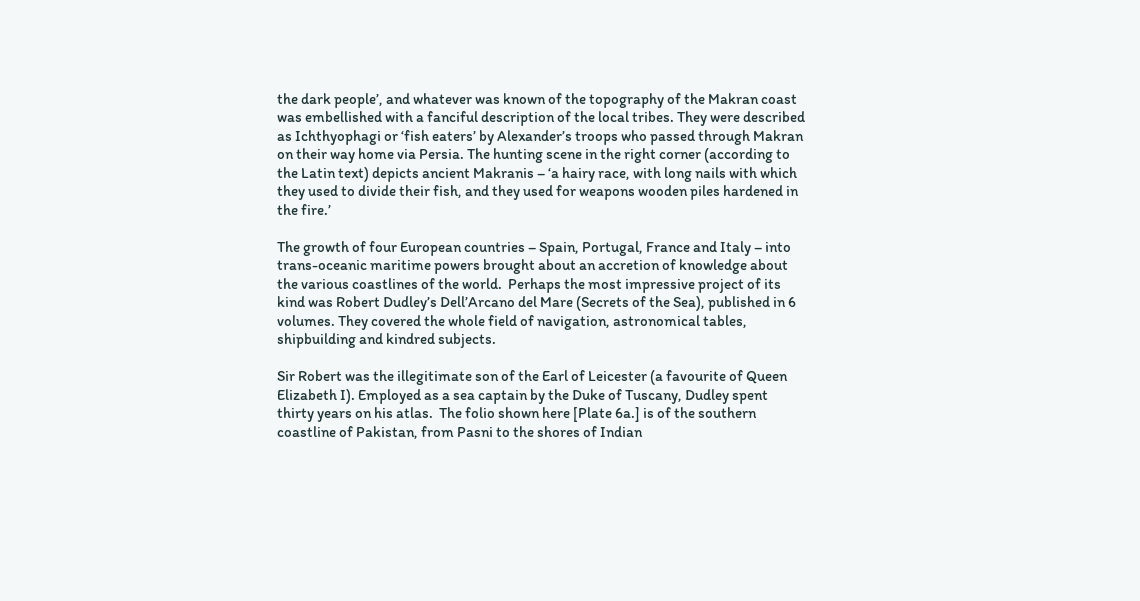the dark people’, and whatever was known of the topography of the Makran coast was embellished with a fanciful description of the local tribes. They were described as Ichthyophagi or ‘fish eaters’ by Alexander’s troops who passed through Makran on their way home via Persia. The hunting scene in the right corner (according to the Latin text) depicts ancient Makranis – ‘a hairy race, with long nails with which they used to divide their fish, and they used for weapons wooden piles hardened in the fire.’

The growth of four European countries – Spain, Portugal, France and Italy – into trans-oceanic maritime powers brought about an accretion of knowledge about the various coastlines of the world.  Perhaps the most impressive project of its kind was Robert Dudley’s Dell’Arcano del Mare (Secrets of the Sea), published in 6 volumes. They covered the whole field of navigation, astronomical tables, shipbuilding and kindred subjects.

Sir Robert was the illegitimate son of the Earl of Leicester (a favourite of Queen Elizabeth I). Employed as a sea captain by the Duke of Tuscany, Dudley spent thirty years on his atlas.  The folio shown here [Plate 6a.] is of the southern coastline of Pakistan, from Pasni to the shores of Indian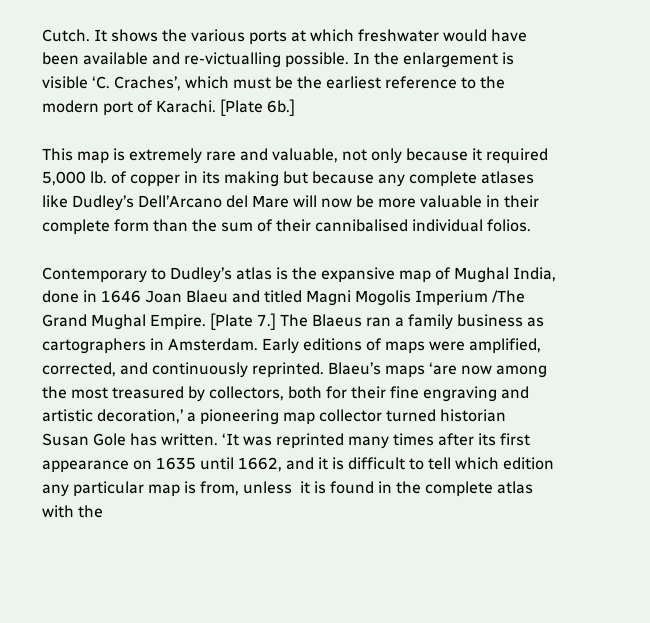Cutch. It shows the various ports at which freshwater would have been available and re-victualling possible. In the enlargement is visible ‘C. Craches’, which must be the earliest reference to the modern port of Karachi. [Plate 6b.]

This map is extremely rare and valuable, not only because it required 5,000 lb. of copper in its making but because any complete atlases like Dudley’s Dell’Arcano del Mare will now be more valuable in their complete form than the sum of their cannibalised individual folios.

Contemporary to Dudley’s atlas is the expansive map of Mughal India, done in 1646 Joan Blaeu and titled Magni Mogolis Imperium /The Grand Mughal Empire. [Plate 7.] The Blaeus ran a family business as cartographers in Amsterdam. Early editions of maps were amplified, corrected, and continuously reprinted. Blaeu’s maps ‘are now among the most treasured by collectors, both for their fine engraving and artistic decoration,’ a pioneering map collector turned historian Susan Gole has written. ‘It was reprinted many times after its first appearance on 1635 until 1662, and it is difficult to tell which edition any particular map is from, unless  it is found in the complete atlas with the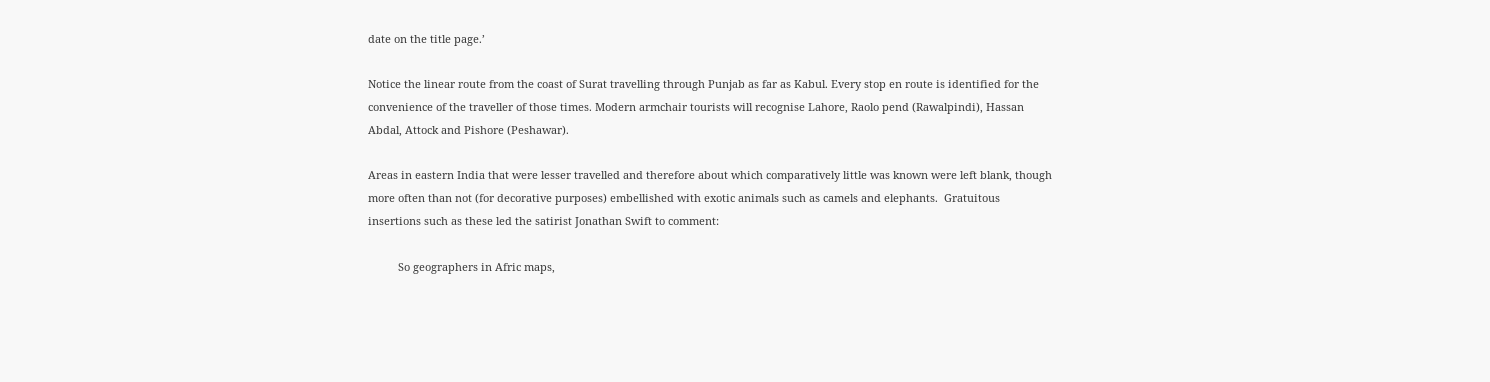date on the title page.’

Notice the linear route from the coast of Surat travelling through Punjab as far as Kabul. Every stop en route is identified for the convenience of the traveller of those times. Modern armchair tourists will recognise Lahore, Raolo pend (Rawalpindi), Hassan Abdal, Attock and Pishore (Peshawar).

Areas in eastern India that were lesser travelled and therefore about which comparatively little was known were left blank, though more often than not (for decorative purposes) embellished with exotic animals such as camels and elephants.  Gratuitous insertions such as these led the satirist Jonathan Swift to comment:

          So geographers in Afric maps,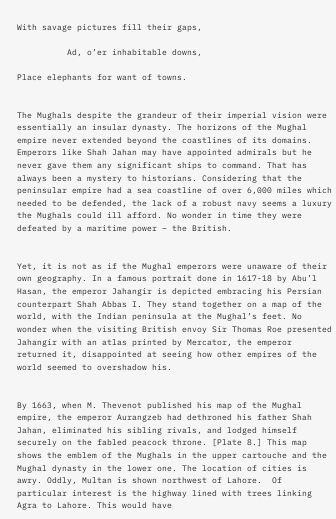With savage pictures fill their gaps,

          Ad, o’er inhabitable downs,

Place elephants for want of towns.


The Mughals despite the grandeur of their imperial vision were essentially an insular dynasty. The horizons of the Mughal empire never extended beyond the coastlines of its domains. Emperors like Shah Jahan may have appointed admirals but he never gave them any significant ships to command. That has always been a mystery to historians. Considering that the peninsular empire had a sea coastline of over 6,000 miles which needed to be defended, the lack of a robust navy seems a luxury the Mughals could ill afford. No wonder in time they were defeated by a maritime power – the British.


Yet, it is not as if the Mughal emperors were unaware of their own geography. In a famous portrait done in 1617-18 by Abu’l Hasan, the emperor Jahangir is depicted embracing his Persian counterpart Shah Abbas I. They stand together on a map of the world, with the Indian peninsula at the Mughal’s feet. No wonder when the visiting British envoy Sir Thomas Roe presented Jahangir with an atlas printed by Mercator, the emperor returned it, disappointed at seeing how other empires of the world seemed to overshadow his.


By 1663, when M. Thevenot published his map of the Mughal empire, the emperor Aurangzeb had dethroned his father Shah Jahan, eliminated his sibling rivals, and lodged himself securely on the fabled peacock throne. [Plate 8.] This map shows the emblem of the Mughals in the upper cartouche and the Mughal dynasty in the lower one. The location of cities is awry. Oddly, Multan is shown northwest of Lahore.  Of particular interest is the highway lined with trees linking Agra to Lahore. This would have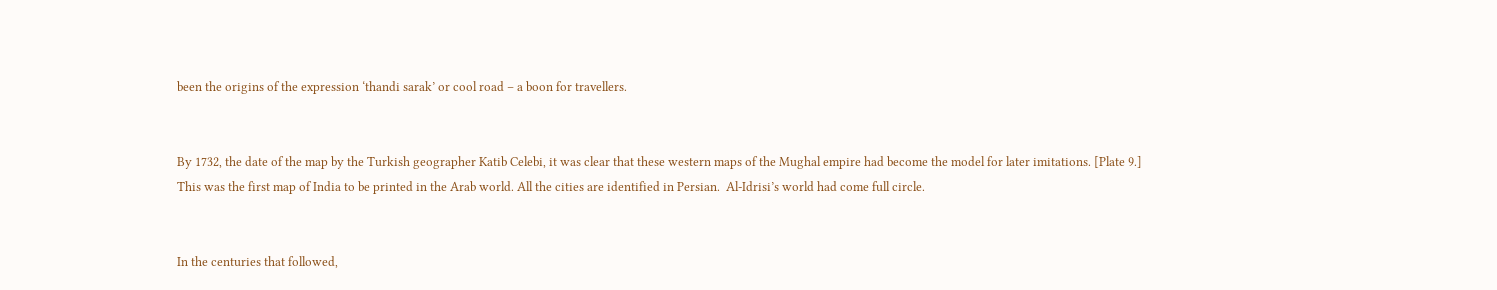been the origins of the expression ‘thandi sarak’ or cool road – a boon for travellers.


By 1732, the date of the map by the Turkish geographer Katib Celebi, it was clear that these western maps of the Mughal empire had become the model for later imitations. [Plate 9.] This was the first map of India to be printed in the Arab world. All the cities are identified in Persian.  Al-Idrisi’s world had come full circle.


In the centuries that followed,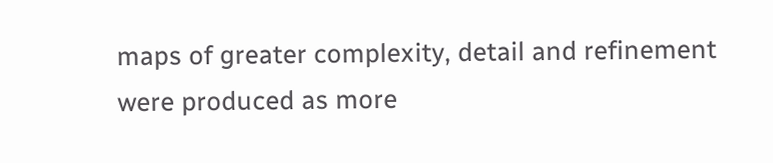maps of greater complexity, detail and refinement were produced as more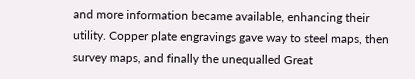and more information became available, enhancing their utility. Copper plate engravings gave way to steel maps, then survey maps, and finally the unequalled Great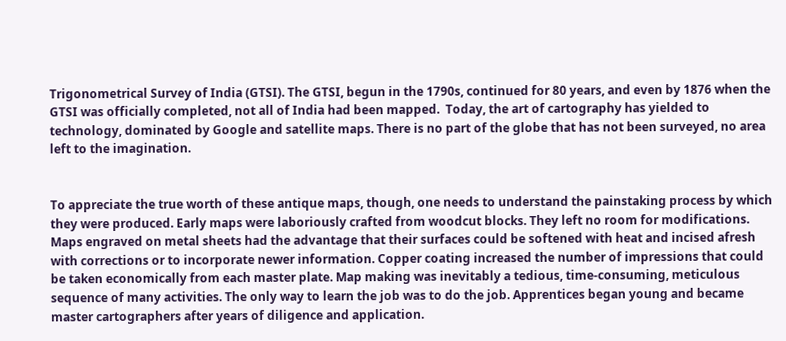Trigonometrical Survey of India (GTSI). The GTSI, begun in the 1790s, continued for 80 years, and even by 1876 when the GTSI was officially completed, not all of India had been mapped.  Today, the art of cartography has yielded to technology, dominated by Google and satellite maps. There is no part of the globe that has not been surveyed, no area left to the imagination.


To appreciate the true worth of these antique maps, though, one needs to understand the painstaking process by which they were produced. Early maps were laboriously crafted from woodcut blocks. They left no room for modifications. Maps engraved on metal sheets had the advantage that their surfaces could be softened with heat and incised afresh with corrections or to incorporate newer information. Copper coating increased the number of impressions that could be taken economically from each master plate. Map making was inevitably a tedious, time-consuming, meticulous sequence of many activities. The only way to learn the job was to do the job. Apprentices began young and became master cartographers after years of diligence and application.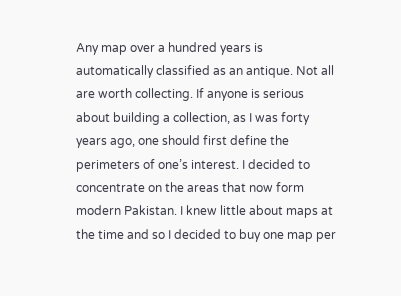Any map over a hundred years is automatically classified as an antique. Not all are worth collecting. If anyone is serious about building a collection, as I was forty years ago, one should first define the perimeters of one’s interest. I decided to concentrate on the areas that now form modern Pakistan. I knew little about maps at the time and so I decided to buy one map per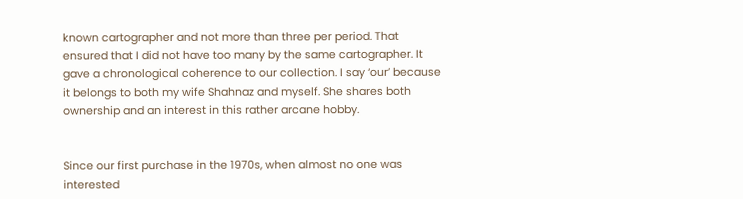known cartographer and not more than three per period. That ensured that I did not have too many by the same cartographer. It gave a chronological coherence to our collection. I say ‘our’ because it belongs to both my wife Shahnaz and myself. She shares both ownership and an interest in this rather arcane hobby.


Since our first purchase in the 1970s, when almost no one was interested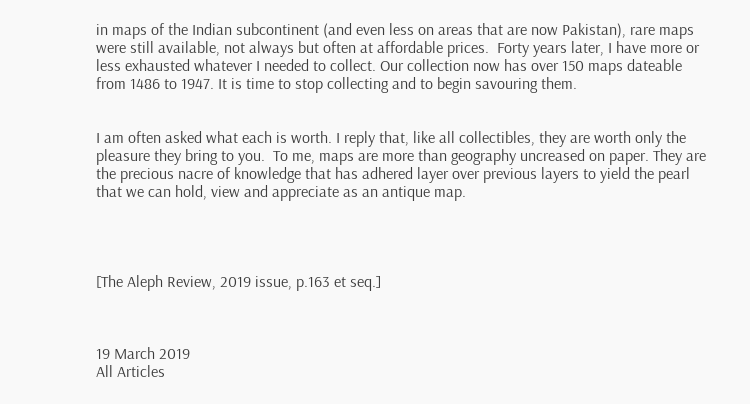in maps of the Indian subcontinent (and even less on areas that are now Pakistan), rare maps were still available, not always but often at affordable prices.  Forty years later, I have more or less exhausted whatever I needed to collect. Our collection now has over 150 maps dateable from 1486 to 1947. It is time to stop collecting and to begin savouring them.


I am often asked what each is worth. I reply that, like all collectibles, they are worth only the pleasure they bring to you.  To me, maps are more than geography uncreased on paper. They are the precious nacre of knowledge that has adhered layer over previous layers to yield the pearl that we can hold, view and appreciate as an antique map.




[The Aleph Review, 2019 issue, p.163 et seq.]



19 March 2019
All Articles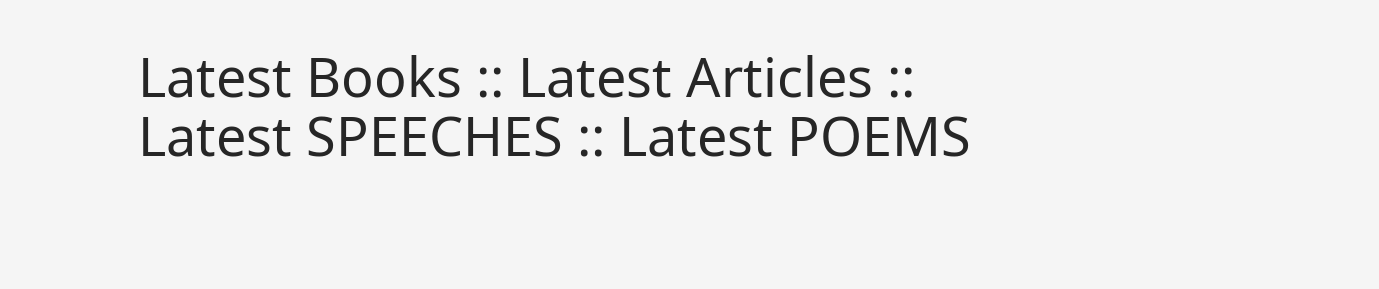Latest Books :: Latest Articles :: Latest SPEECHES :: Latest POEMS